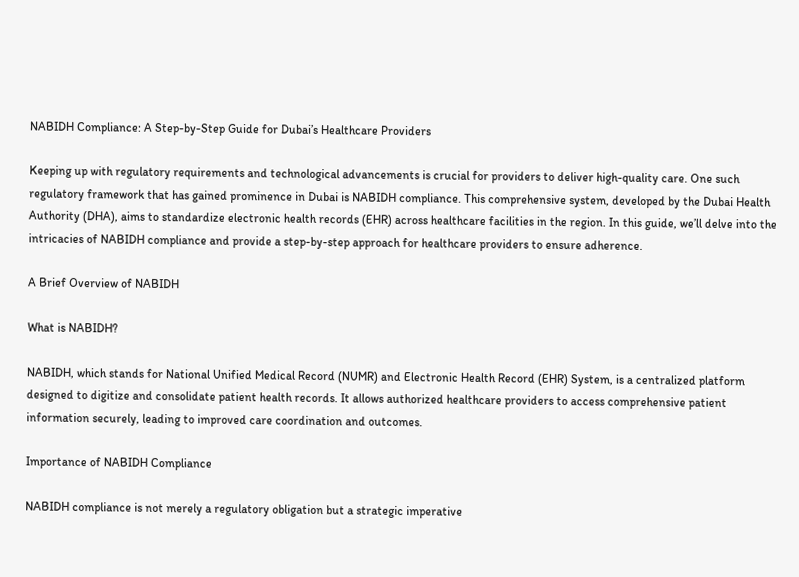NABIDH Compliance: A Step-by-Step Guide for Dubai’s Healthcare Providers

Keeping up with regulatory requirements and technological advancements is crucial for providers to deliver high-quality care. One such regulatory framework that has gained prominence in Dubai is NABIDH compliance. This comprehensive system, developed by the Dubai Health Authority (DHA), aims to standardize electronic health records (EHR) across healthcare facilities in the region. In this guide, we’ll delve into the intricacies of NABIDH compliance and provide a step-by-step approach for healthcare providers to ensure adherence.

A Brief Overview of NABIDH

What is NABIDH?

NABIDH, which stands for National Unified Medical Record (NUMR) and Electronic Health Record (EHR) System, is a centralized platform designed to digitize and consolidate patient health records. It allows authorized healthcare providers to access comprehensive patient information securely, leading to improved care coordination and outcomes.

Importance of NABIDH Compliance

NABIDH compliance is not merely a regulatory obligation but a strategic imperative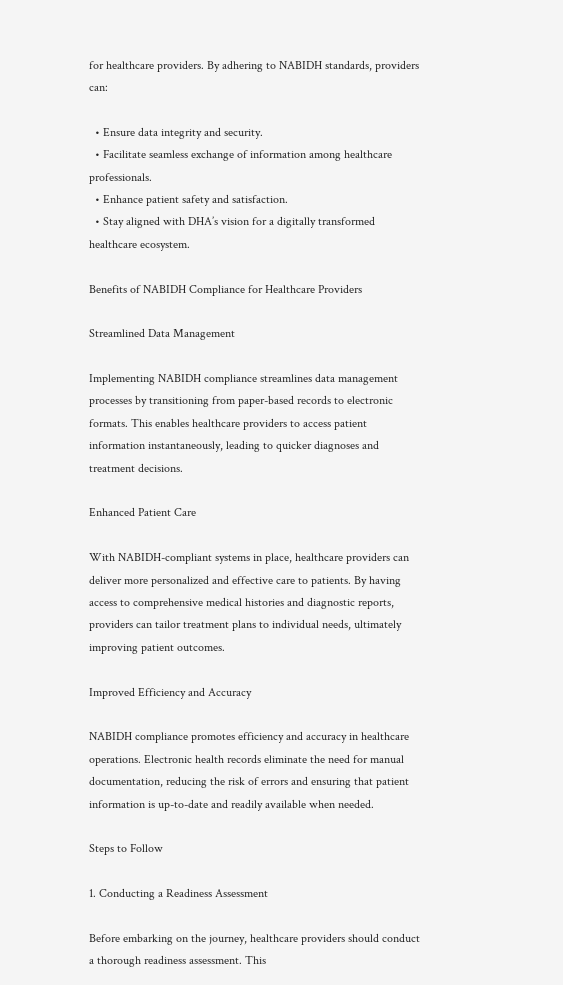for healthcare providers. By adhering to NABIDH standards, providers can:

  • Ensure data integrity and security.
  • Facilitate seamless exchange of information among healthcare professionals.
  • Enhance patient safety and satisfaction.
  • Stay aligned with DHA’s vision for a digitally transformed healthcare ecosystem.

Benefits of NABIDH Compliance for Healthcare Providers

Streamlined Data Management

Implementing NABIDH compliance streamlines data management processes by transitioning from paper-based records to electronic formats. This enables healthcare providers to access patient information instantaneously, leading to quicker diagnoses and treatment decisions.

Enhanced Patient Care

With NABIDH-compliant systems in place, healthcare providers can deliver more personalized and effective care to patients. By having access to comprehensive medical histories and diagnostic reports, providers can tailor treatment plans to individual needs, ultimately improving patient outcomes.

Improved Efficiency and Accuracy

NABIDH compliance promotes efficiency and accuracy in healthcare operations. Electronic health records eliminate the need for manual documentation, reducing the risk of errors and ensuring that patient information is up-to-date and readily available when needed.

Steps to Follow

1. Conducting a Readiness Assessment

Before embarking on the journey, healthcare providers should conduct a thorough readiness assessment. This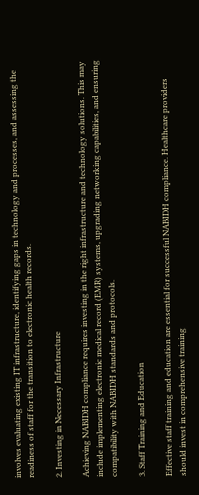involves evaluating existing IT infrastructure, identifying gaps in technology and processes, and assessing the readiness of staff for the transition to electronic health records.

2. Investing in Necessary Infrastructure

Achieving NABIDH compliance requires investing in the right infrastructure and technology solutions. This may include implementing electronic medical record (EMR) systems, upgrading networking capabilities, and ensuring compatibility with NABIDH standards and protocols.

3. Staff Training and Education

Effective staff training and education are essential for successful NABIDH compliance. Healthcare providers should invest in comprehensive training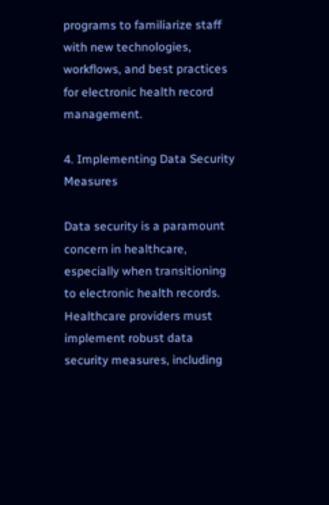programs to familiarize staff with new technologies, workflows, and best practices for electronic health record management.

4. Implementing Data Security Measures

Data security is a paramount concern in healthcare, especially when transitioning to electronic health records. Healthcare providers must implement robust data security measures, including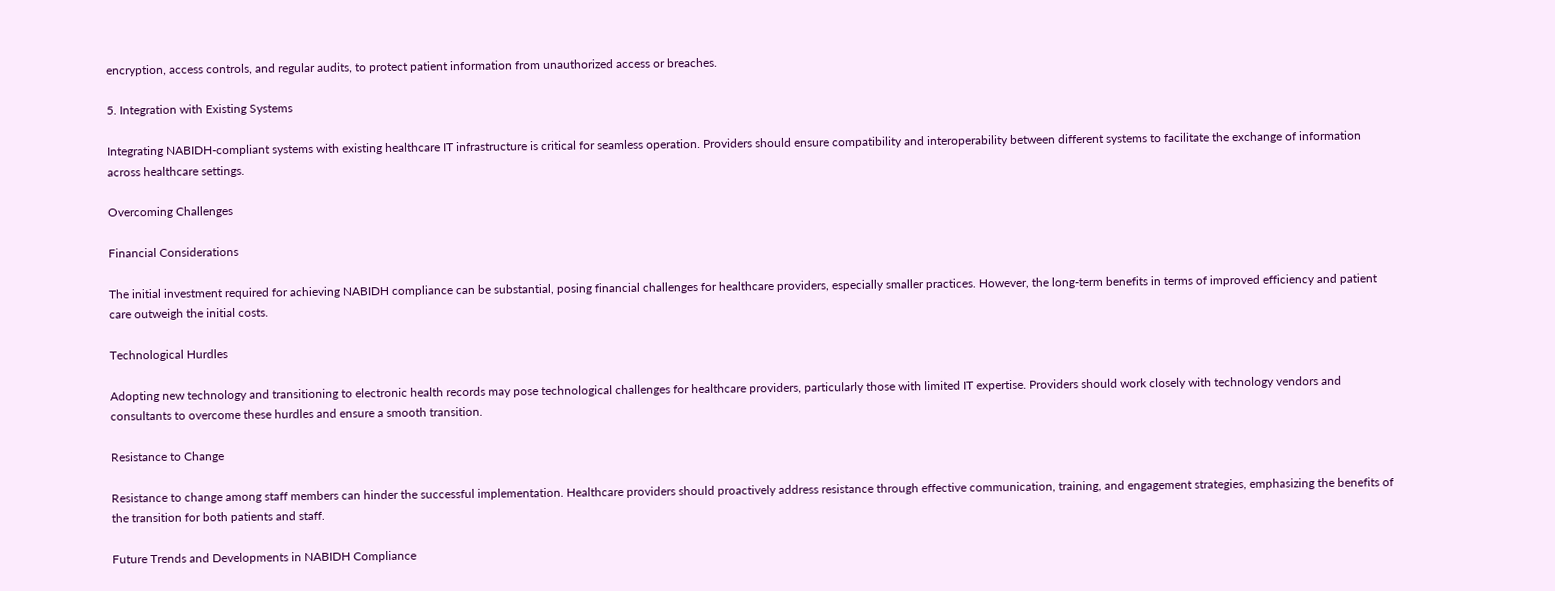encryption, access controls, and regular audits, to protect patient information from unauthorized access or breaches.

5. Integration with Existing Systems

Integrating NABIDH-compliant systems with existing healthcare IT infrastructure is critical for seamless operation. Providers should ensure compatibility and interoperability between different systems to facilitate the exchange of information across healthcare settings.

Overcoming Challenges

Financial Considerations

The initial investment required for achieving NABIDH compliance can be substantial, posing financial challenges for healthcare providers, especially smaller practices. However, the long-term benefits in terms of improved efficiency and patient care outweigh the initial costs.

Technological Hurdles

Adopting new technology and transitioning to electronic health records may pose technological challenges for healthcare providers, particularly those with limited IT expertise. Providers should work closely with technology vendors and consultants to overcome these hurdles and ensure a smooth transition.

Resistance to Change

Resistance to change among staff members can hinder the successful implementation. Healthcare providers should proactively address resistance through effective communication, training, and engagement strategies, emphasizing the benefits of the transition for both patients and staff.

Future Trends and Developments in NABIDH Compliance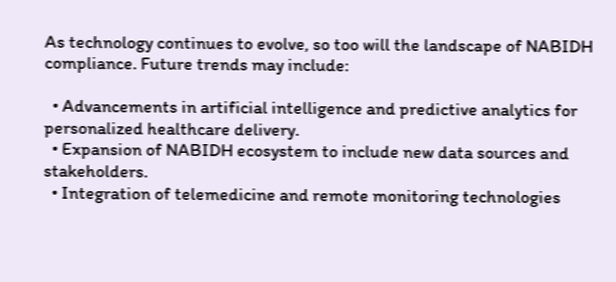As technology continues to evolve, so too will the landscape of NABIDH compliance. Future trends may include:

  • Advancements in artificial intelligence and predictive analytics for personalized healthcare delivery.
  • Expansion of NABIDH ecosystem to include new data sources and stakeholders.
  • Integration of telemedicine and remote monitoring technologies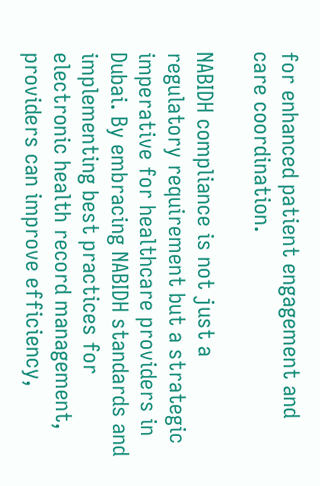for enhanced patient engagement and care coordination.

NABIDH compliance is not just a regulatory requirement but a strategic imperative for healthcare providers in Dubai. By embracing NABIDH standards and implementing best practices for electronic health record management, providers can improve efficiency,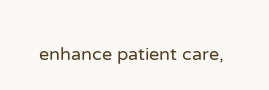enhance patient care,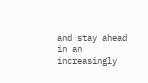and stay ahead in an increasingly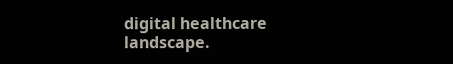digital healthcare landscape.